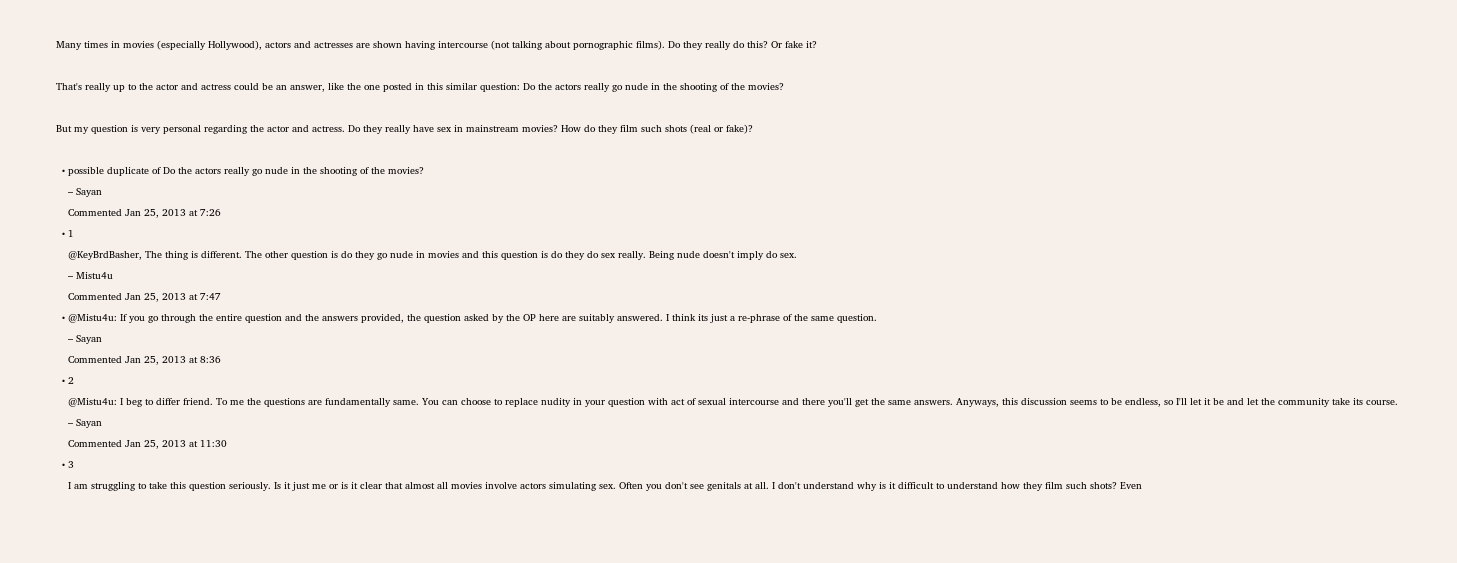Many times in movies (especially Hollywood), actors and actresses are shown having intercourse (not talking about pornographic films). Do they really do this? Or fake it?

That's really up to the actor and actress could be an answer, like the one posted in this similar question: Do the actors really go nude in the shooting of the movies?

But my question is very personal regarding the actor and actress. Do they really have sex in mainstream movies? How do they film such shots (real or fake)?

  • possible duplicate of Do the actors really go nude in the shooting of the movies?
    – Sayan
    Commented Jan 25, 2013 at 7:26
  • 1
    @KeyBrdBasher, The thing is different. The other question is do they go nude in movies and this question is do they do sex really. Being nude doesn't imply do sex.
    – Mistu4u
    Commented Jan 25, 2013 at 7:47
  • @Mistu4u: If you go through the entire question and the answers provided, the question asked by the OP here are suitably answered. I think its just a re-phrase of the same question.
    – Sayan
    Commented Jan 25, 2013 at 8:36
  • 2
    @Mistu4u: I beg to differ friend. To me the questions are fundamentally same. You can choose to replace nudity in your question with act of sexual intercourse and there you'll get the same answers. Anyways, this discussion seems to be endless, so I'll let it be and let the community take its course.
    – Sayan
    Commented Jan 25, 2013 at 11:30
  • 3
    I am struggling to take this question seriously. Is it just me or is it clear that almost all movies involve actors simulating sex. Often you don't see genitals at all. I don't understand why is it difficult to understand how they film such shots? Even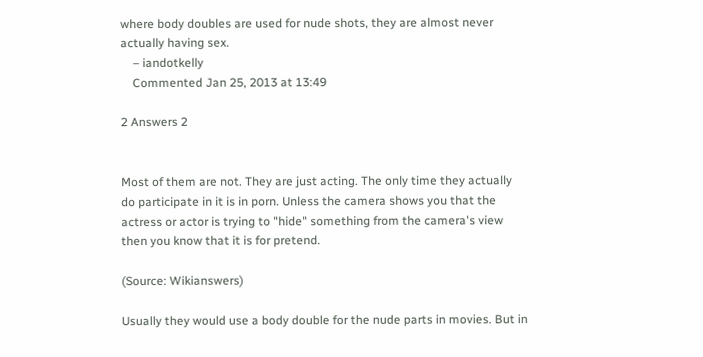where body doubles are used for nude shots, they are almost never actually having sex.
    – iandotkelly
    Commented Jan 25, 2013 at 13:49

2 Answers 2


Most of them are not. They are just acting. The only time they actually do participate in it is in porn. Unless the camera shows you that the actress or actor is trying to "hide" something from the camera's view then you know that it is for pretend.

(Source: Wikianswers)

Usually they would use a body double for the nude parts in movies. But in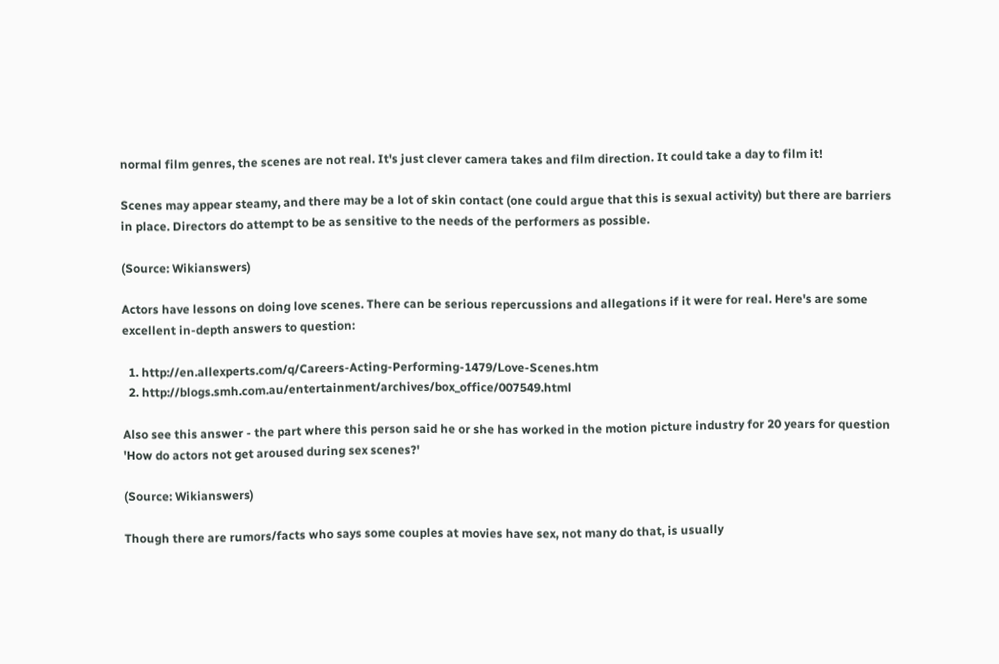normal film genres, the scenes are not real. It's just clever camera takes and film direction. It could take a day to film it!

Scenes may appear steamy, and there may be a lot of skin contact (one could argue that this is sexual activity) but there are barriers in place. Directors do attempt to be as sensitive to the needs of the performers as possible.

(Source: Wikianswers)

Actors have lessons on doing love scenes. There can be serious repercussions and allegations if it were for real. Here's are some excellent in-depth answers to question:

  1. http://en.allexperts.com/q/Careers-Acting-Performing-1479/Love-Scenes.htm
  2. http://blogs.smh.com.au/entertainment/archives/box_office/007549.html

Also see this answer - the part where this person said he or she has worked in the motion picture industry for 20 years for question 'How do actors not get aroused during sex scenes?'

(Source: Wikianswers)

Though there are rumors/facts who says some couples at movies have sex, not many do that, is usually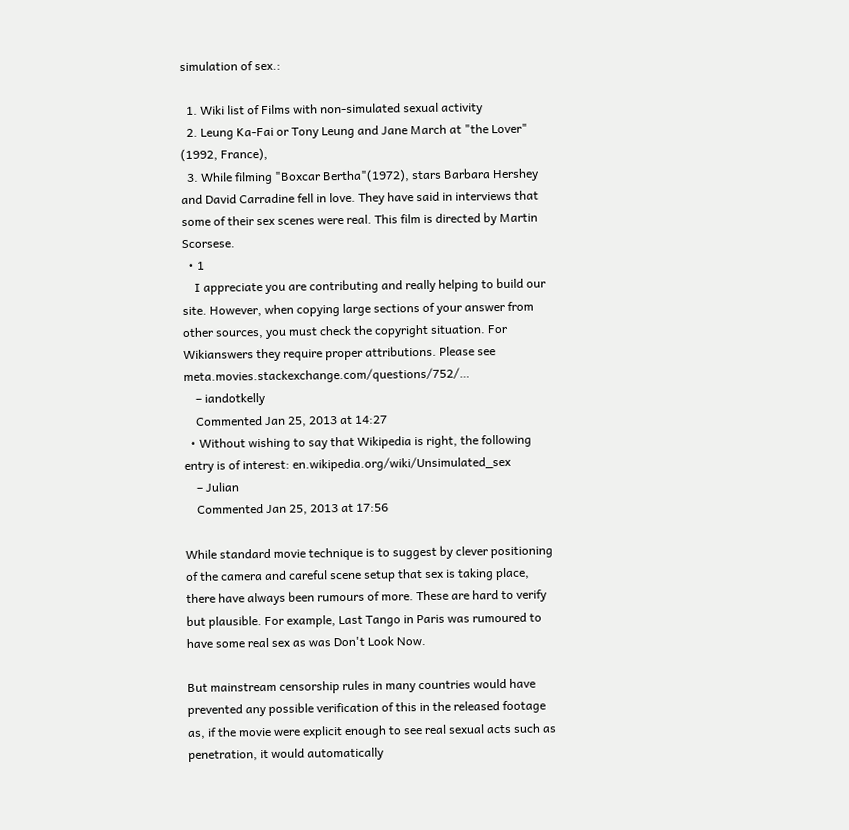simulation of sex.:

  1. Wiki list of Films with non-simulated sexual activity
  2. Leung Ka-Fai or Tony Leung and Jane March at "the Lover" (1992, France),
  3. While filming "Boxcar Bertha"(1972), stars Barbara Hershey and David Carradine fell in love. They have said in interviews that some of their sex scenes were real. This film is directed by Martin Scorsese.
  • 1
    I appreciate you are contributing and really helping to build our site. However, when copying large sections of your answer from other sources, you must check the copyright situation. For Wikianswers they require proper attributions. Please see meta.movies.stackexchange.com/questions/752/…
    – iandotkelly
    Commented Jan 25, 2013 at 14:27
  • Without wishing to say that Wikipedia is right, the following entry is of interest: en.wikipedia.org/wiki/Unsimulated_sex
    – Julian
    Commented Jan 25, 2013 at 17:56

While standard movie technique is to suggest by clever positioning of the camera and careful scene setup that sex is taking place, there have always been rumours of more. These are hard to verify but plausible. For example, Last Tango in Paris was rumoured to have some real sex as was Don't Look Now.

But mainstream censorship rules in many countries would have prevented any possible verification of this in the released footage as, if the movie were explicit enough to see real sexual acts such as penetration, it would automatically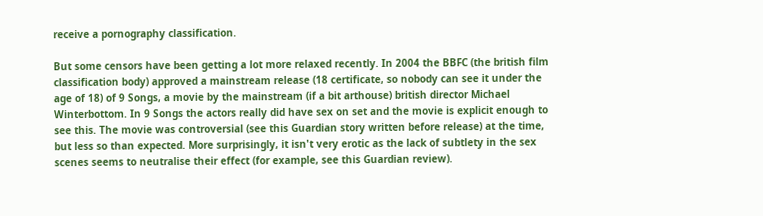receive a pornography classification.

But some censors have been getting a lot more relaxed recently. In 2004 the BBFC (the british film classification body) approved a mainstream release (18 certificate, so nobody can see it under the age of 18) of 9 Songs, a movie by the mainstream (if a bit arthouse) british director Michael Winterbottom. In 9 Songs the actors really did have sex on set and the movie is explicit enough to see this. The movie was controversial (see this Guardian story written before release) at the time, but less so than expected. More surprisingly, it isn't very erotic as the lack of subtlety in the sex scenes seems to neutralise their effect (for example, see this Guardian review).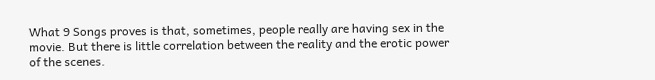What 9 Songs proves is that, sometimes, people really are having sex in the movie. But there is little correlation between the reality and the erotic power of the scenes.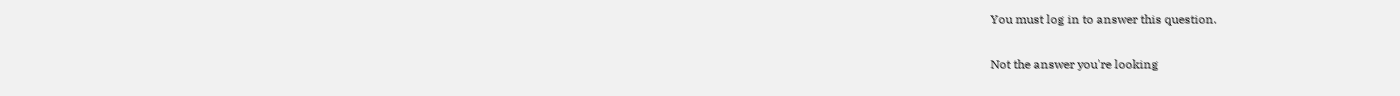You must log in to answer this question.

Not the answer you're looking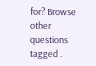for? Browse other questions tagged .